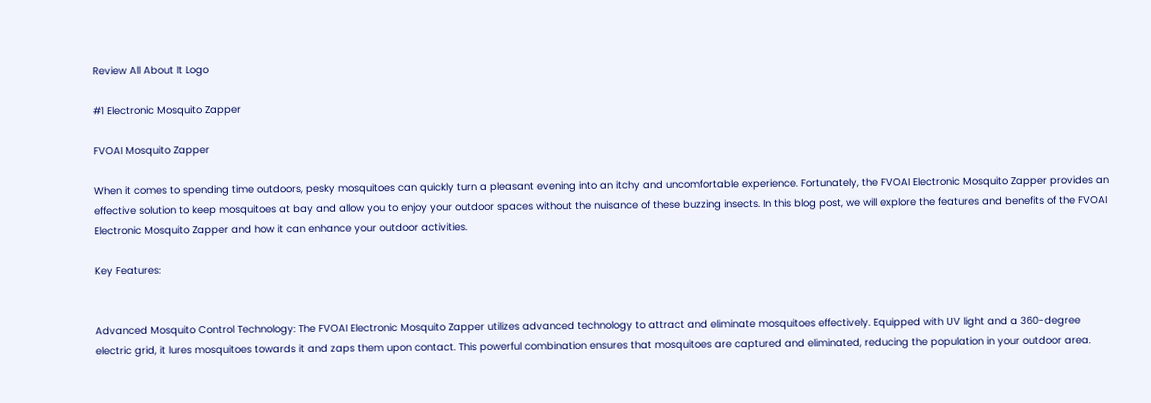Review All About It Logo

#1 Electronic Mosquito Zapper

FVOAI Mosquito Zapper

When it comes to spending time outdoors, pesky mosquitoes can quickly turn a pleasant evening into an itchy and uncomfortable experience. Fortunately, the FVOAI Electronic Mosquito Zapper provides an effective solution to keep mosquitoes at bay and allow you to enjoy your outdoor spaces without the nuisance of these buzzing insects. In this blog post, we will explore the features and benefits of the FVOAI Electronic Mosquito Zapper and how it can enhance your outdoor activities.

Key Features:


Advanced Mosquito Control Technology: The FVOAI Electronic Mosquito Zapper utilizes advanced technology to attract and eliminate mosquitoes effectively. Equipped with UV light and a 360-degree electric grid, it lures mosquitoes towards it and zaps them upon contact. This powerful combination ensures that mosquitoes are captured and eliminated, reducing the population in your outdoor area.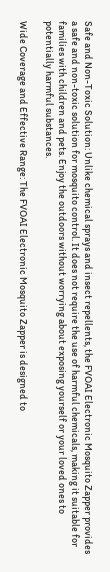Safe and Non-Toxic Solution: Unlike chemical sprays and insect repellents, the FVOAI Electronic Mosquito Zapper provides a safe and non-toxic solution for mosquito control. It does not require the use of harmful chemicals, making it suitable for families with children and pets. Enjoy the outdoors without worrying about exposing yourself or your loved ones to potentially harmful substances.

Wide Coverage and Effective Range: The FVOAI Electronic Mosquito Zapper is designed to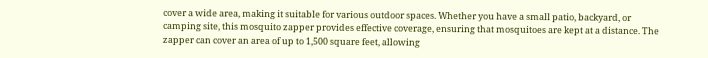cover a wide area, making it suitable for various outdoor spaces. Whether you have a small patio, backyard, or camping site, this mosquito zapper provides effective coverage, ensuring that mosquitoes are kept at a distance. The zapper can cover an area of up to 1,500 square feet, allowing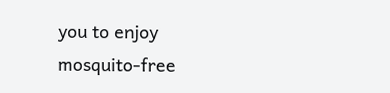you to enjoy mosquito-free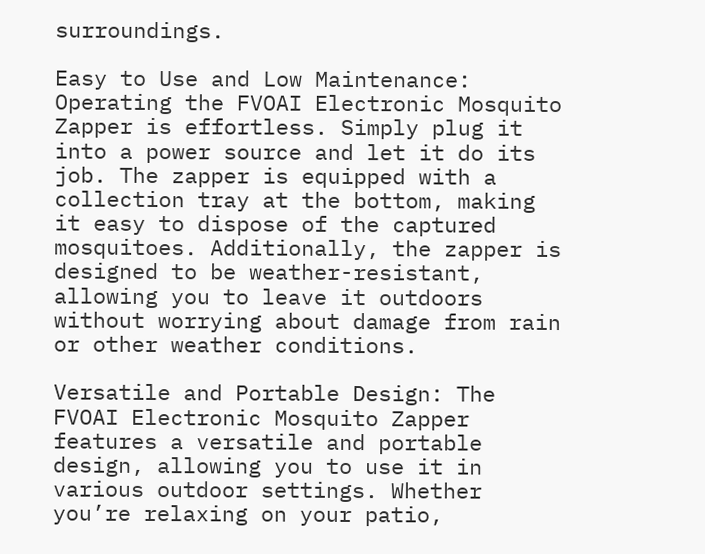surroundings.

Easy to Use and Low Maintenance: Operating the FVOAI Electronic Mosquito Zapper is effortless. Simply plug it into a power source and let it do its job. The zapper is equipped with a collection tray at the bottom, making it easy to dispose of the captured mosquitoes. Additionally, the zapper is designed to be weather-resistant, allowing you to leave it outdoors without worrying about damage from rain or other weather conditions.

Versatile and Portable Design: The FVOAI Electronic Mosquito Zapper features a versatile and portable design, allowing you to use it in various outdoor settings. Whether you’re relaxing on your patio,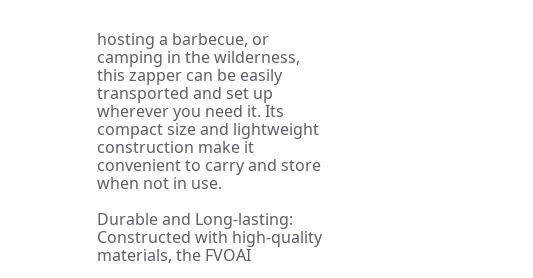hosting a barbecue, or camping in the wilderness, this zapper can be easily transported and set up wherever you need it. Its compact size and lightweight construction make it convenient to carry and store when not in use.

Durable and Long-lasting: Constructed with high-quality materials, the FVOAI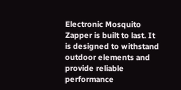Electronic Mosquito Zapper is built to last. It is designed to withstand outdoor elements and provide reliable performance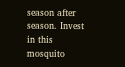season after season. Invest in this mosquito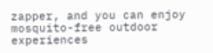zapper, and you can enjoy mosquito-free outdoor experiences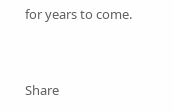for years to come.


Share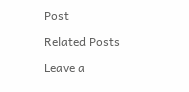Post

Related Posts

Leave a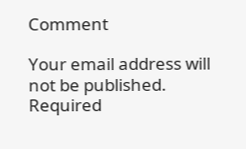Comment

Your email address will not be published. Required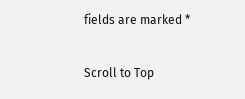fields are marked *

Scroll to Top